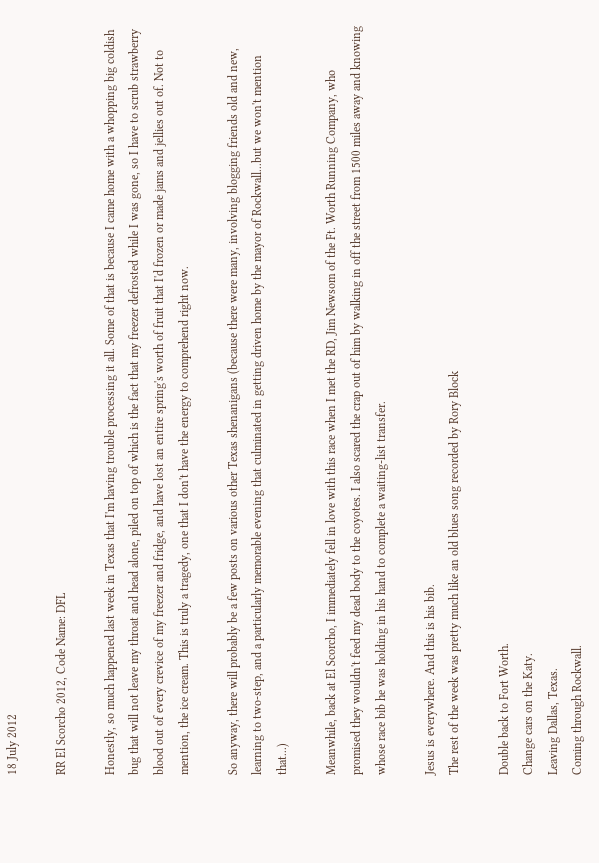18 July 2012

RR El Scorcho 2012, Code Name: DFL

Honestly, so much happened last week in Texas that I'm having trouble processing it all. Some of that is because I came home with a whopping big coldish bug that will not leave my throat and head alone, piled on top of which is the fact that my freezer defrosted while I was gone, so I have to scrub strawberry blood out of every crevice of my freezer and fridge, and have lost an entire spring's worth of fruit that I'd frozen or made jams and jellies out of. Not to mention, the ice cream. This is truly a tragedy, one that I don't have the energy to comprehend right now.

So anyway, there will probably be a few posts on various other Texas shenanigans (because there were many, involving blogging friends old and new, learning to two-step, and a particularly memorable evening that culminated in getting driven home by the mayor of Rockwall...but we won't mention that...)

Meanwhile, back at El Scorcho, I immediately fell in love with this race when I met the RD, Jim Newsom of the Ft. Worth Running Company, who promised they wouldn't feed my dead body to the coyotes. I also scared the crap out of him by walking in off the street from 1500 miles away and knowing whose race bib he was holding in his hand to complete a waiting-list transfer.

Jesus is everywhere. And this is his bib.
The rest of the week was pretty much like an old blues song recorded by Rory Block

Double back to Fort Worth.
Change cars on the Katy.
Leaving Dallas, Texas.
Coming through Rockwall.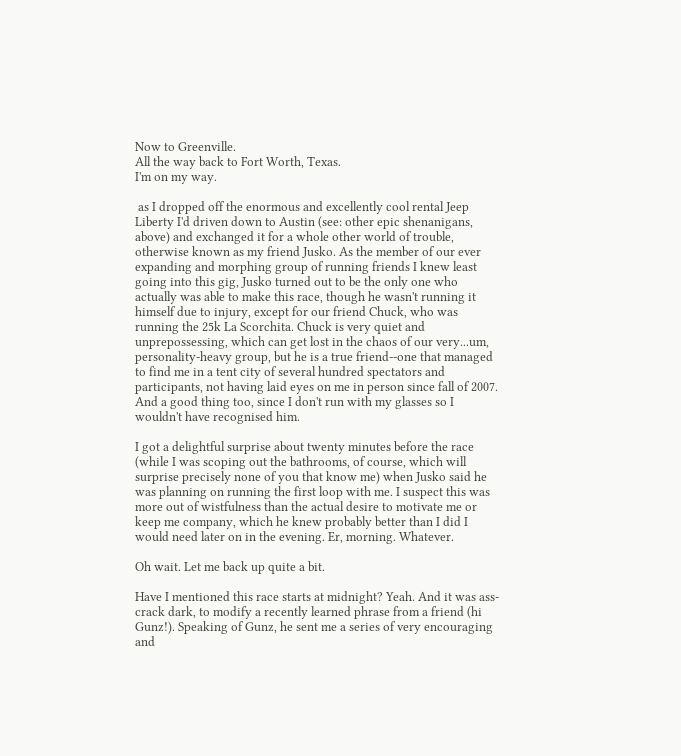Now to Greenville.
All the way back to Fort Worth, Texas.
I'm on my way.

 as I dropped off the enormous and excellently cool rental Jeep Liberty I'd driven down to Austin (see: other epic shenanigans, above) and exchanged it for a whole other world of trouble, otherwise known as my friend Jusko. As the member of our ever expanding and morphing group of running friends I knew least going into this gig, Jusko turned out to be the only one who actually was able to make this race, though he wasn't running it himself due to injury, except for our friend Chuck, who was running the 25k La Scorchita. Chuck is very quiet and unprepossessing, which can get lost in the chaos of our very...um, personality-heavy group, but he is a true friend--one that managed to find me in a tent city of several hundred spectators and participants, not having laid eyes on me in person since fall of 2007. And a good thing too, since I don't run with my glasses so I wouldn't have recognised him.

I got a delightful surprise about twenty minutes before the race (while I was scoping out the bathrooms, of course, which will surprise precisely none of you that know me) when Jusko said he was planning on running the first loop with me. I suspect this was more out of wistfulness than the actual desire to motivate me or keep me company, which he knew probably better than I did I would need later on in the evening. Er, morning. Whatever.

Oh wait. Let me back up quite a bit.

Have I mentioned this race starts at midnight? Yeah. And it was ass-crack dark, to modify a recently learned phrase from a friend (hi Gunz!). Speaking of Gunz, he sent me a series of very encouraging and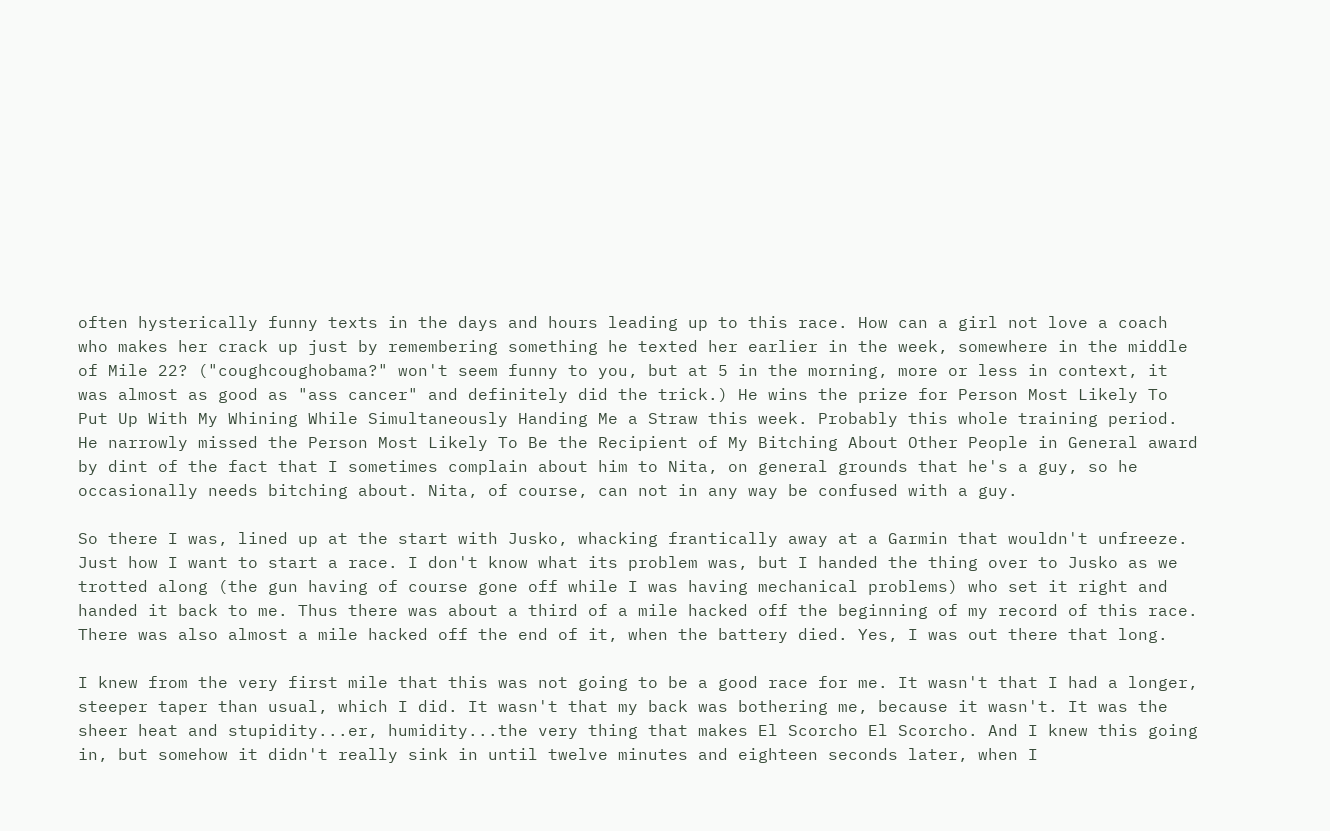often hysterically funny texts in the days and hours leading up to this race. How can a girl not love a coach who makes her crack up just by remembering something he texted her earlier in the week, somewhere in the middle of Mile 22? ("coughcoughobama?" won't seem funny to you, but at 5 in the morning, more or less in context, it was almost as good as "ass cancer" and definitely did the trick.) He wins the prize for Person Most Likely To Put Up With My Whining While Simultaneously Handing Me a Straw this week. Probably this whole training period. He narrowly missed the Person Most Likely To Be the Recipient of My Bitching About Other People in General award by dint of the fact that I sometimes complain about him to Nita, on general grounds that he's a guy, so he occasionally needs bitching about. Nita, of course, can not in any way be confused with a guy.

So there I was, lined up at the start with Jusko, whacking frantically away at a Garmin that wouldn't unfreeze. Just how I want to start a race. I don't know what its problem was, but I handed the thing over to Jusko as we trotted along (the gun having of course gone off while I was having mechanical problems) who set it right and handed it back to me. Thus there was about a third of a mile hacked off the beginning of my record of this race. There was also almost a mile hacked off the end of it, when the battery died. Yes, I was out there that long.

I knew from the very first mile that this was not going to be a good race for me. It wasn't that I had a longer, steeper taper than usual, which I did. It wasn't that my back was bothering me, because it wasn't. It was the sheer heat and stupidity...er, humidity...the very thing that makes El Scorcho El Scorcho. And I knew this going in, but somehow it didn't really sink in until twelve minutes and eighteen seconds later, when I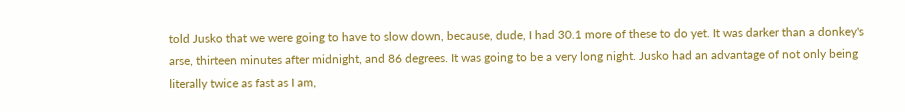told Jusko that we were going to have to slow down, because, dude, I had 30.1 more of these to do yet. It was darker than a donkey's arse, thirteen minutes after midnight, and 86 degrees. It was going to be a very long night. Jusko had an advantage of not only being literally twice as fast as I am,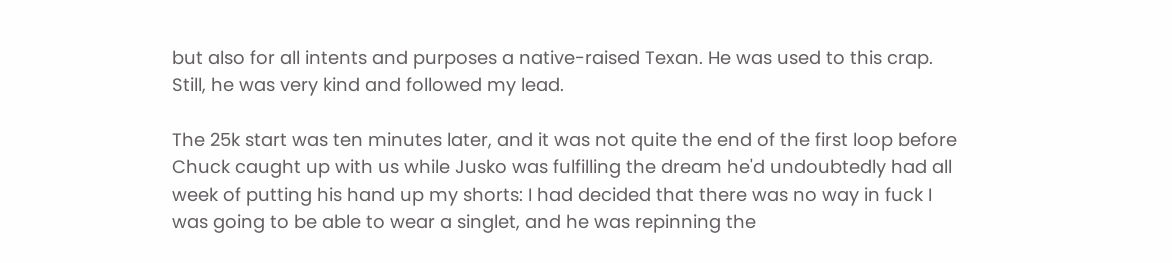but also for all intents and purposes a native-raised Texan. He was used to this crap. Still, he was very kind and followed my lead.

The 25k start was ten minutes later, and it was not quite the end of the first loop before Chuck caught up with us while Jusko was fulfilling the dream he'd undoubtedly had all week of putting his hand up my shorts: I had decided that there was no way in fuck I was going to be able to wear a singlet, and he was repinning the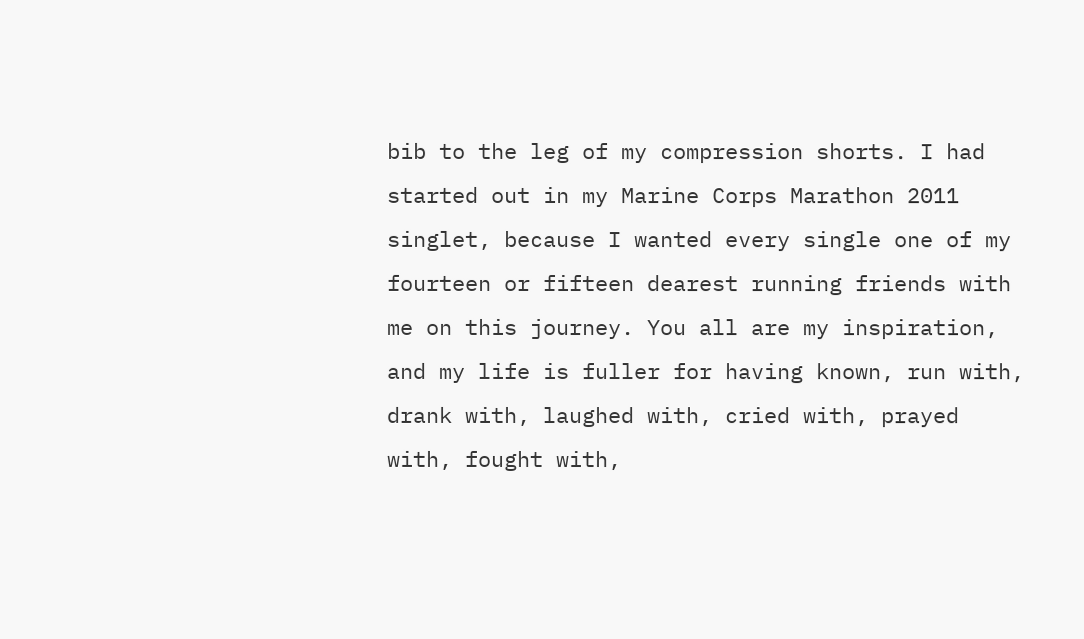bib to the leg of my compression shorts. I had started out in my Marine Corps Marathon 2011 singlet, because I wanted every single one of my fourteen or fifteen dearest running friends with me on this journey. You all are my inspiration, and my life is fuller for having known, run with, drank with, laughed with, cried with, prayed with, fought with,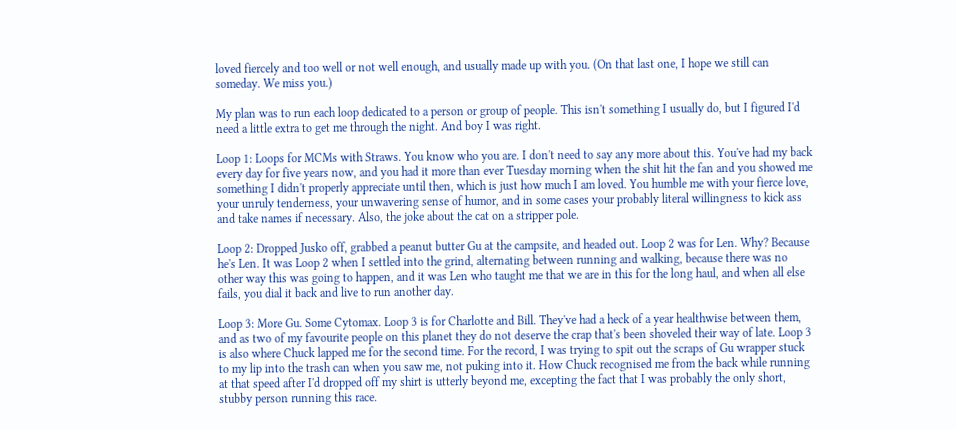loved fiercely and too well or not well enough, and usually made up with you. (On that last one, I hope we still can someday. We miss you.)

My plan was to run each loop dedicated to a person or group of people. This isn't something I usually do, but I figured I'd need a little extra to get me through the night. And boy I was right.

Loop 1: Loops for MCMs with Straws. You know who you are. I don't need to say any more about this. You've had my back every day for five years now, and you had it more than ever Tuesday morning when the shit hit the fan and you showed me something I didn't properly appreciate until then, which is just how much I am loved. You humble me with your fierce love, your unruly tenderness, your unwavering sense of humor, and in some cases your probably literal willingness to kick ass and take names if necessary. Also, the joke about the cat on a stripper pole.

Loop 2: Dropped Jusko off, grabbed a peanut butter Gu at the campsite, and headed out. Loop 2 was for Len. Why? Because he's Len. It was Loop 2 when I settled into the grind, alternating between running and walking, because there was no other way this was going to happen, and it was Len who taught me that we are in this for the long haul, and when all else fails, you dial it back and live to run another day.

Loop 3: More Gu. Some Cytomax. Loop 3 is for Charlotte and Bill. They've had a heck of a year healthwise between them, and as two of my favourite people on this planet they do not deserve the crap that's been shoveled their way of late. Loop 3 is also where Chuck lapped me for the second time. For the record, I was trying to spit out the scraps of Gu wrapper stuck to my lip into the trash can when you saw me, not puking into it. How Chuck recognised me from the back while running at that speed after I'd dropped off my shirt is utterly beyond me, excepting the fact that I was probably the only short, stubby person running this race.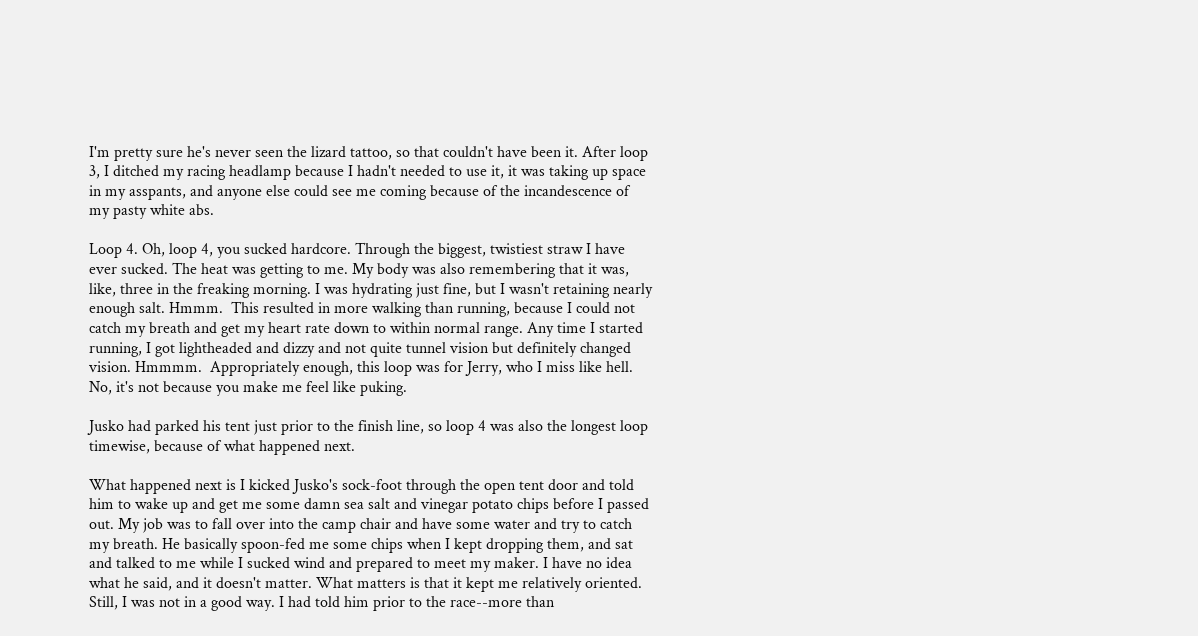I'm pretty sure he's never seen the lizard tattoo, so that couldn't have been it. After loop 3, I ditched my racing headlamp because I hadn't needed to use it, it was taking up space in my asspants, and anyone else could see me coming because of the incandescence of my pasty white abs.

Loop 4. Oh, loop 4, you sucked hardcore. Through the biggest, twistiest straw I have ever sucked. The heat was getting to me. My body was also remembering that it was, like, three in the freaking morning. I was hydrating just fine, but I wasn't retaining nearly enough salt. Hmmm.  This resulted in more walking than running, because I could not catch my breath and get my heart rate down to within normal range. Any time I started running, I got lightheaded and dizzy and not quite tunnel vision but definitely changed vision. Hmmmm.  Appropriately enough, this loop was for Jerry, who I miss like hell. No, it's not because you make me feel like puking.

Jusko had parked his tent just prior to the finish line, so loop 4 was also the longest loop timewise, because of what happened next.

What happened next is I kicked Jusko's sock-foot through the open tent door and told him to wake up and get me some damn sea salt and vinegar potato chips before I passed out. My job was to fall over into the camp chair and have some water and try to catch my breath. He basically spoon-fed me some chips when I kept dropping them, and sat and talked to me while I sucked wind and prepared to meet my maker. I have no idea what he said, and it doesn't matter. What matters is that it kept me relatively oriented. Still, I was not in a good way. I had told him prior to the race--more than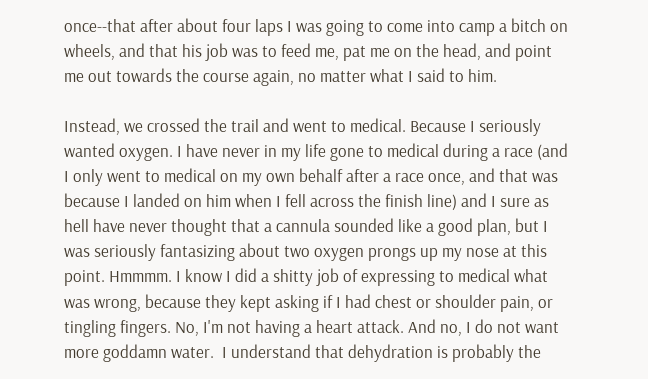once--that after about four laps I was going to come into camp a bitch on wheels, and that his job was to feed me, pat me on the head, and point me out towards the course again, no matter what I said to him.

Instead, we crossed the trail and went to medical. Because I seriously wanted oxygen. I have never in my life gone to medical during a race (and I only went to medical on my own behalf after a race once, and that was because I landed on him when I fell across the finish line) and I sure as hell have never thought that a cannula sounded like a good plan, but I was seriously fantasizing about two oxygen prongs up my nose at this point. Hmmmm. I know I did a shitty job of expressing to medical what was wrong, because they kept asking if I had chest or shoulder pain, or tingling fingers. No, I'm not having a heart attack. And no, I do not want more goddamn water.  I understand that dehydration is probably the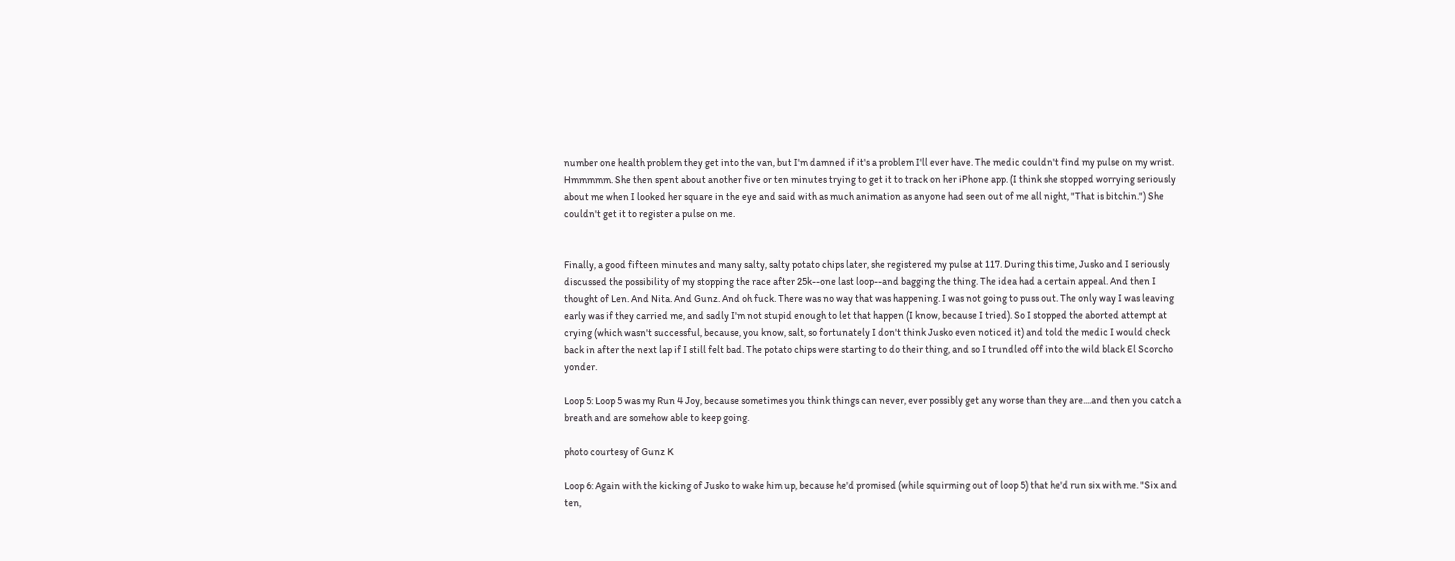number one health problem they get into the van, but I'm damned if it's a problem I'll ever have. The medic couldn't find my pulse on my wrist. Hmmmmm. She then spent about another five or ten minutes trying to get it to track on her iPhone app. (I think she stopped worrying seriously about me when I looked her square in the eye and said with as much animation as anyone had seen out of me all night, "That is bitchin.") She couldn't get it to register a pulse on me.


Finally, a good fifteen minutes and many salty, salty potato chips later, she registered my pulse at 117. During this time, Jusko and I seriously discussed the possibility of my stopping the race after 25k--one last loop--and bagging the thing. The idea had a certain appeal. And then I thought of Len. And Nita. And Gunz. And oh fuck. There was no way that was happening. I was not going to puss out. The only way I was leaving early was if they carried me, and sadly I'm not stupid enough to let that happen (I know, because I tried). So I stopped the aborted attempt at crying (which wasn't successful, because, you know, salt, so fortunately I don't think Jusko even noticed it) and told the medic I would check back in after the next lap if I still felt bad. The potato chips were starting to do their thing, and so I trundled off into the wild black El Scorcho yonder.

Loop 5: Loop 5 was my Run 4 Joy, because sometimes you think things can never, ever possibly get any worse than they are....and then you catch a breath and are somehow able to keep going.

photo courtesy of Gunz K

Loop 6: Again with the kicking of Jusko to wake him up, because he'd promised (while squirming out of loop 5) that he'd run six with me. "Six and ten,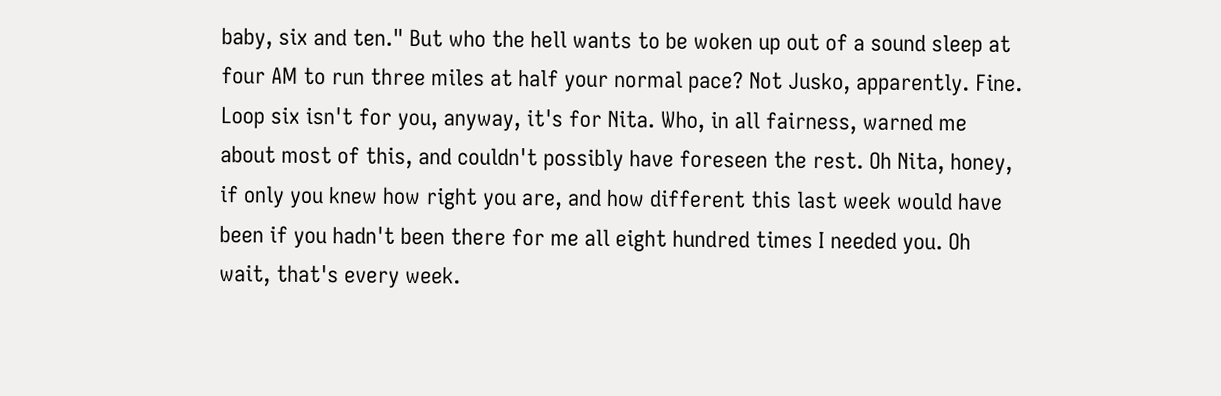baby, six and ten." But who the hell wants to be woken up out of a sound sleep at four AM to run three miles at half your normal pace? Not Jusko, apparently. Fine. Loop six isn't for you, anyway, it's for Nita. Who, in all fairness, warned me about most of this, and couldn't possibly have foreseen the rest. Oh Nita, honey, if only you knew how right you are, and how different this last week would have been if you hadn't been there for me all eight hundred times I needed you. Oh wait, that's every week.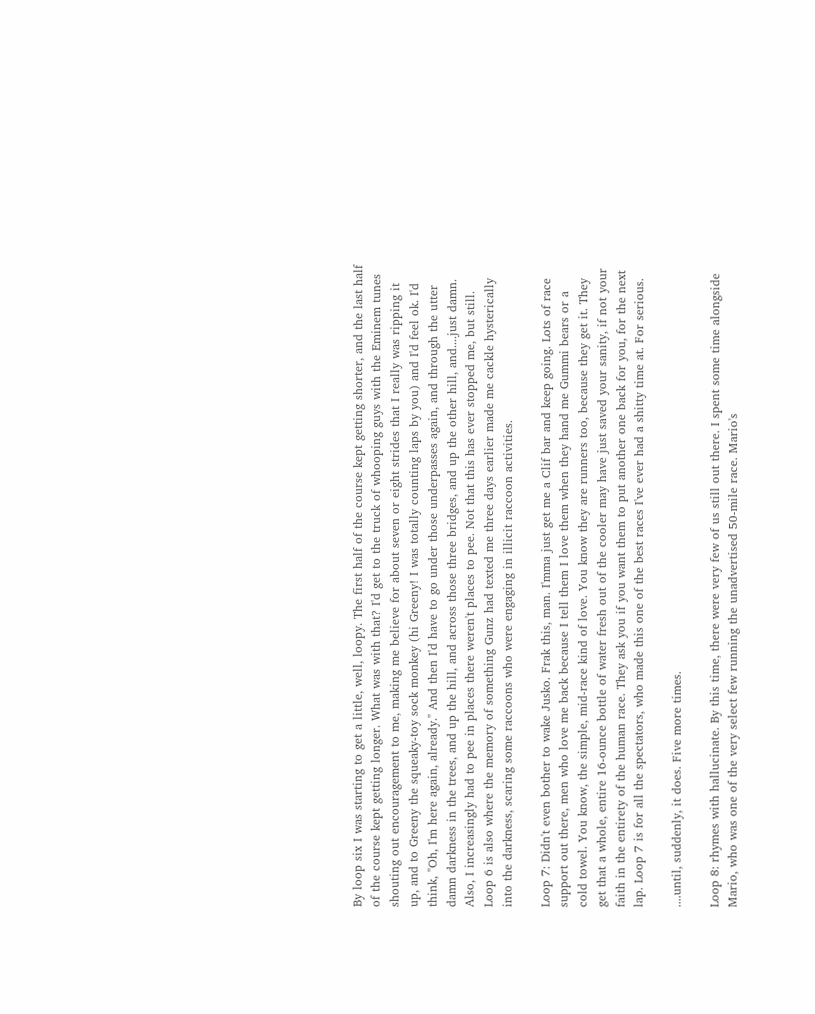By loop six I was starting to get a little, well, loopy. The first half of the course kept getting shorter, and the last half of the course kept getting longer. What was with that? I'd get to the truck of whooping guys with the Eminem tunes shouting out encouragement to me, making me believe for about seven or eight strides that I really was ripping it up, and to Greeny the squeaky-toy sock monkey (hi Greeny! I was totally counting laps by you) and I'd feel ok. I'd think, "Oh, I'm here again, already." And then I'd have to go under those underpasses again, and through the utter damn darkness in the trees, and up the hill, and across those three bridges, and up the other hill, and....just damn. Also, I increasingly had to pee in places there weren't places to pee. Not that this has ever stopped me, but still. Loop 6 is also where the memory of something Gunz had texted me three days earlier made me cackle hysterically into the darkness, scaring some raccoons who were engaging in illicit raccoon activities.

Loop 7: Didn't even bother to wake Jusko. Frak this, man. I'mma just get me a Clif bar and keep going. Lots of race support out there, men who love me back because I tell them I love them when they hand me Gummi bears or a cold towel. You know, the simple, mid-race kind of love. You know they are runners too, because they get it. They get that a whole, entire 16-ounce bottle of water fresh out of the cooler may have just saved your sanity, if not your faith in the entirety of the human race. They ask you if you want them to put another one back for you, for the next lap. Loop 7 is for all the spectators, who made this one of the best races I've ever had a shitty time at. For serious.

....until, suddenly, it does. Five more times.

Loop 8: rhymes with hallucinate. By this time, there were very few of us still out there. I spent some time alongside Mario, who was one of the very select few running the unadvertised 50-mile race. Mario's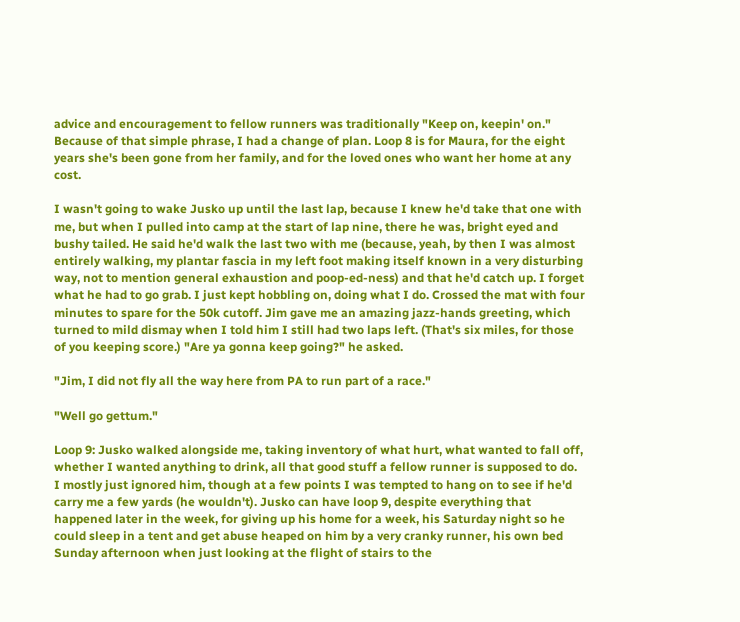advice and encouragement to fellow runners was traditionally "Keep on, keepin' on." Because of that simple phrase, I had a change of plan. Loop 8 is for Maura, for the eight years she's been gone from her family, and for the loved ones who want her home at any cost.

I wasn't going to wake Jusko up until the last lap, because I knew he'd take that one with me, but when I pulled into camp at the start of lap nine, there he was, bright eyed and bushy tailed. He said he'd walk the last two with me (because, yeah, by then I was almost entirely walking, my plantar fascia in my left foot making itself known in a very disturbing way, not to mention general exhaustion and poop-ed-ness) and that he'd catch up. I forget what he had to go grab. I just kept hobbling on, doing what I do. Crossed the mat with four minutes to spare for the 50k cutoff. Jim gave me an amazing jazz-hands greeting, which turned to mild dismay when I told him I still had two laps left. (That's six miles, for those of you keeping score.) "Are ya gonna keep going?" he asked.

"Jim, I did not fly all the way here from PA to run part of a race."

"Well go gettum."

Loop 9: Jusko walked alongside me, taking inventory of what hurt, what wanted to fall off, whether I wanted anything to drink, all that good stuff a fellow runner is supposed to do. I mostly just ignored him, though at a few points I was tempted to hang on to see if he'd carry me a few yards (he wouldn't). Jusko can have loop 9, despite everything that happened later in the week, for giving up his home for a week, his Saturday night so he could sleep in a tent and get abuse heaped on him by a very cranky runner, his own bed Sunday afternoon when just looking at the flight of stairs to the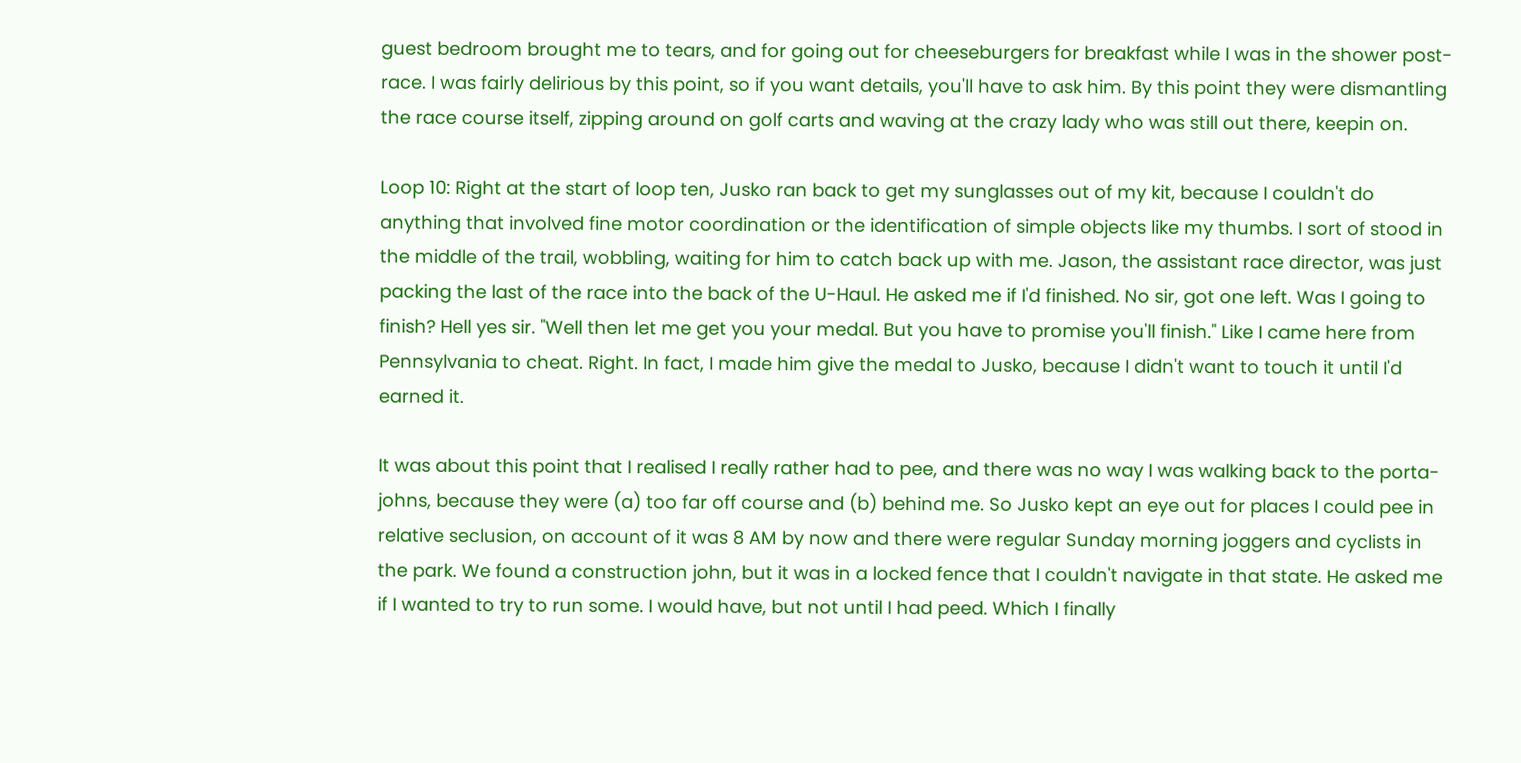guest bedroom brought me to tears, and for going out for cheeseburgers for breakfast while I was in the shower post-race. I was fairly delirious by this point, so if you want details, you'll have to ask him. By this point they were dismantling the race course itself, zipping around on golf carts and waving at the crazy lady who was still out there, keepin on.

Loop 10: Right at the start of loop ten, Jusko ran back to get my sunglasses out of my kit, because I couldn't do anything that involved fine motor coordination or the identification of simple objects like my thumbs. I sort of stood in the middle of the trail, wobbling, waiting for him to catch back up with me. Jason, the assistant race director, was just packing the last of the race into the back of the U-Haul. He asked me if I'd finished. No sir, got one left. Was I going to finish? Hell yes sir. "Well then let me get you your medal. But you have to promise you'll finish." Like I came here from Pennsylvania to cheat. Right. In fact, I made him give the medal to Jusko, because I didn't want to touch it until I'd earned it.

It was about this point that I realised I really rather had to pee, and there was no way I was walking back to the porta-johns, because they were (a) too far off course and (b) behind me. So Jusko kept an eye out for places I could pee in relative seclusion, on account of it was 8 AM by now and there were regular Sunday morning joggers and cyclists in the park. We found a construction john, but it was in a locked fence that I couldn't navigate in that state. He asked me if I wanted to try to run some. I would have, but not until I had peed. Which I finally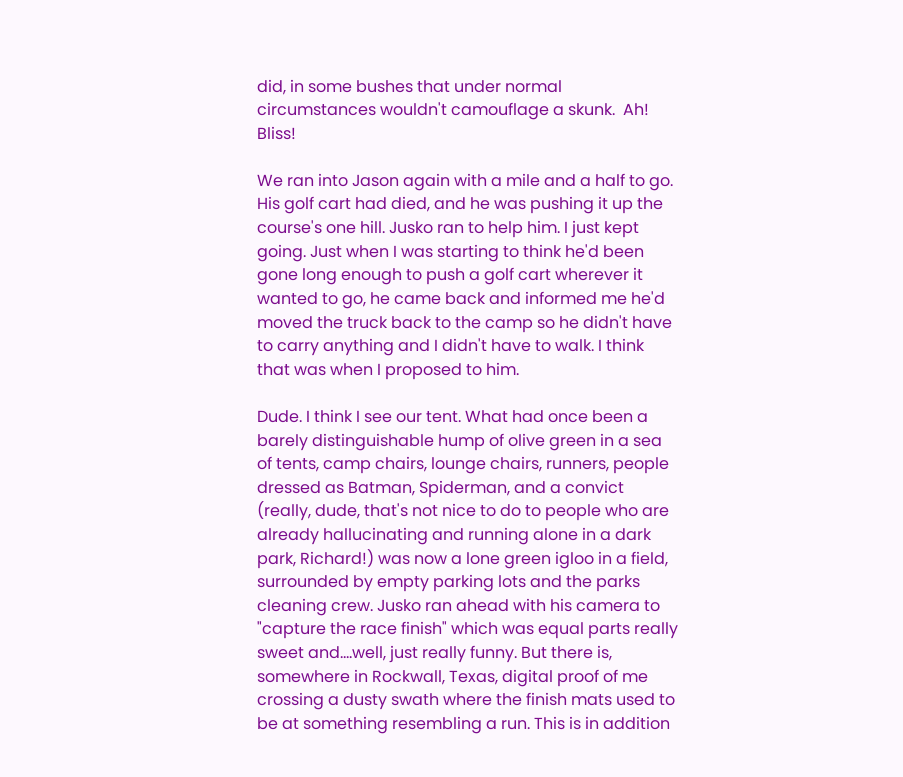did, in some bushes that under normal circumstances wouldn't camouflage a skunk.  Ah! Bliss!

We ran into Jason again with a mile and a half to go. His golf cart had died, and he was pushing it up the course's one hill. Jusko ran to help him. I just kept going. Just when I was starting to think he'd been gone long enough to push a golf cart wherever it wanted to go, he came back and informed me he'd moved the truck back to the camp so he didn't have to carry anything and I didn't have to walk. I think that was when I proposed to him.

Dude. I think I see our tent. What had once been a barely distinguishable hump of olive green in a sea of tents, camp chairs, lounge chairs, runners, people dressed as Batman, Spiderman, and a convict (really, dude, that's not nice to do to people who are already hallucinating and running alone in a dark park, Richard!) was now a lone green igloo in a field, surrounded by empty parking lots and the parks cleaning crew. Jusko ran ahead with his camera to "capture the race finish" which was equal parts really sweet and....well, just really funny. But there is, somewhere in Rockwall, Texas, digital proof of me crossing a dusty swath where the finish mats used to be at something resembling a run. This is in addition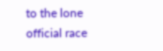to the lone official race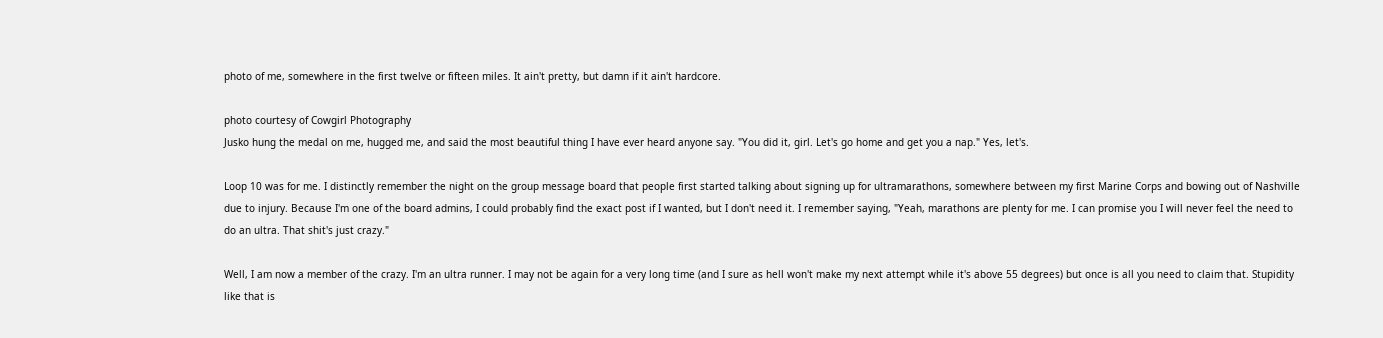photo of me, somewhere in the first twelve or fifteen miles. It ain't pretty, but damn if it ain't hardcore.

photo courtesy of Cowgirl Photography
Jusko hung the medal on me, hugged me, and said the most beautiful thing I have ever heard anyone say. "You did it, girl. Let's go home and get you a nap." Yes, let's.

Loop 10 was for me. I distinctly remember the night on the group message board that people first started talking about signing up for ultramarathons, somewhere between my first Marine Corps and bowing out of Nashville due to injury. Because I'm one of the board admins, I could probably find the exact post if I wanted, but I don't need it. I remember saying, "Yeah, marathons are plenty for me. I can promise you I will never feel the need to do an ultra. That shit's just crazy."

Well, I am now a member of the crazy. I'm an ultra runner. I may not be again for a very long time (and I sure as hell won't make my next attempt while it's above 55 degrees) but once is all you need to claim that. Stupidity like that is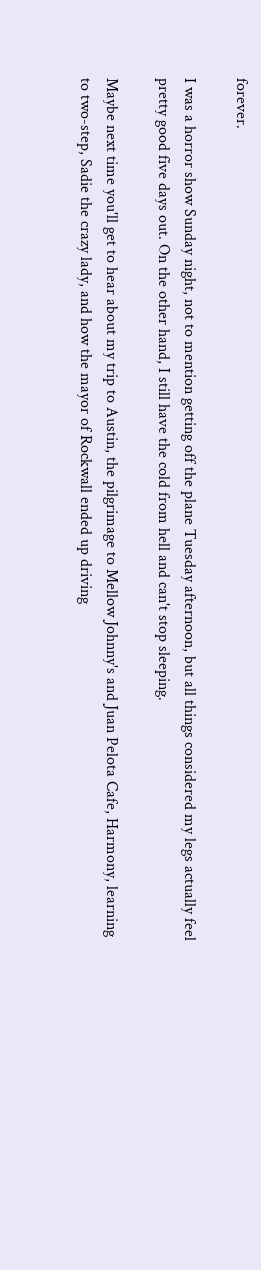forever.

I was a horror show Sunday night, not to mention getting off the plane Tuesday afternoon, but all things considered my legs actually feel pretty good five days out. On the other hand, I still have the cold from hell and can't stop sleeping.

Maybe next time you'll get to hear about my trip to Austin, the pilgrimage to Mellow Johnny's and Juan Pelota Cafe, Harmony, learning to two-step, Sadie the crazy lady, and how the mayor of Rockwall ended up driving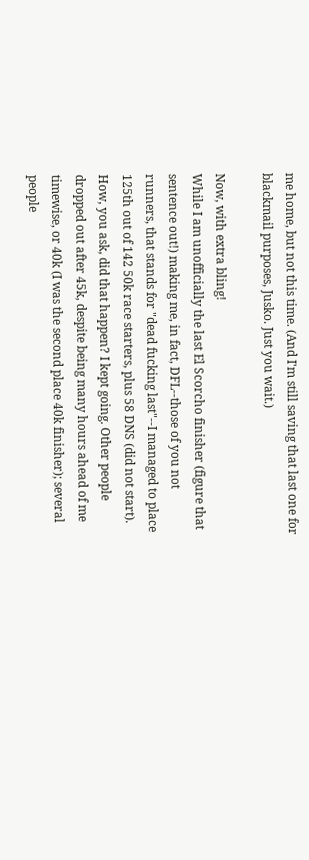me home, but not this time. (And I'm still saving that last one for blackmail purposes, Jusko. Just you wait.)

Now, with extra bling!
While I am unofficially the last El Scorcho finisher (figure that sentence out!) making me, in fact, DFL--those of you not runners, that stands for "dead fucking last"--I managed to place 125th out of 142 50k race starters, plus 58 DNS (did not start). How, you ask, did that happen? I kept going. Other people dropped out after 45k, despite being many hours ahead of me timewise, or 40k (I was the second place 40k finisher); several people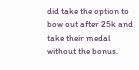did take the option to bow out after 25k and take their medal without the bonus.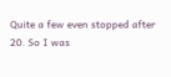Quite a few even stopped after 20. So I was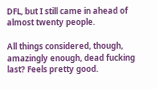DFL, but I still came in ahead of almost twenty people.

All things considered, though, amazingly enough, dead fucking last? Feels pretty good.